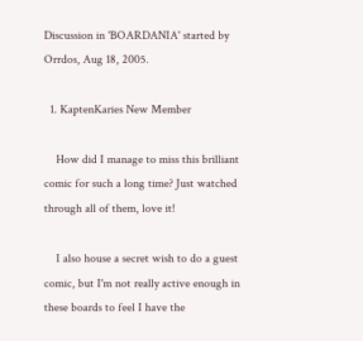Discussion in 'BOARDANIA' started by Orrdos, Aug 18, 2005.

  1. KaptenKaries New Member

    How did I manage to miss this brilliant comic for such a long time? Just watched through all of them, love it!

    I also house a secret wish to do a guest comic, but I'm not really active enough in these boards to feel I have the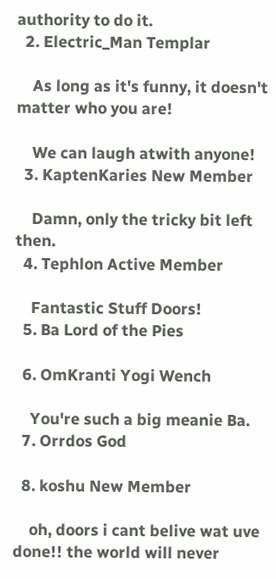authority to do it.
  2. Electric_Man Templar

    As long as it's funny, it doesn't matter who you are!

    We can laugh atwith anyone!
  3. KaptenKaries New Member

    Damn, only the tricky bit left then.
  4. Tephlon Active Member

    Fantastic Stuff Doors!
  5. Ba Lord of the Pies

  6. OmKranti Yogi Wench

    You're such a big meanie Ba.
  7. Orrdos God

  8. koshu New Member

    oh, doors i cant belive wat uve done!! the world will never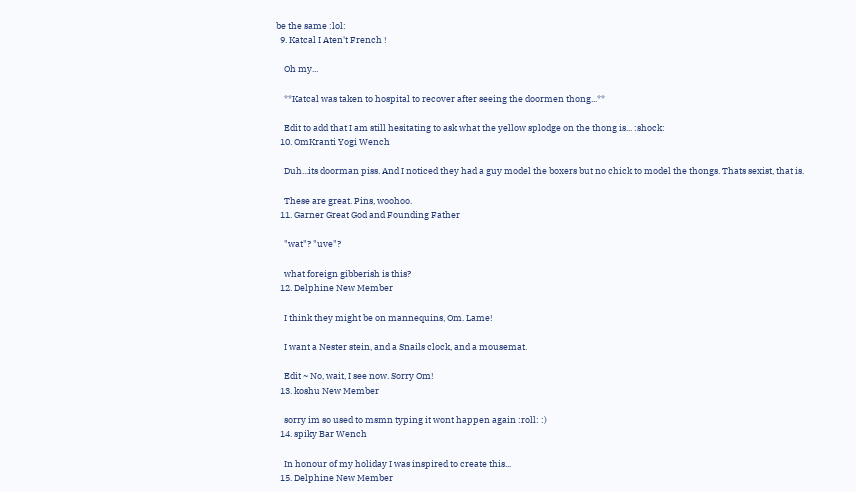be the same :lol:
  9. Katcal I Aten't French !

    Oh my...

    **Katcal was taken to hospital to recover after seeing the doormen thong...**

    Edit to add that I am still hesitating to ask what the yellow splodge on the thong is... :shock:
  10. OmKranti Yogi Wench

    Duh...its doorman piss. And I noticed they had a guy model the boxers but no chick to model the thongs. Thats sexist, that is.

    These are great. Pins, woohoo.
  11. Garner Great God and Founding Father

    "wat"? "uve"?

    what foreign gibberish is this?
  12. Delphine New Member

    I think they might be on mannequins, Om. Lame!

    I want a Nester stein, and a Snails clock, and a mousemat.

    Edit ~ No, wait, I see now. Sorry Om!
  13. koshu New Member

    sorry im so used to msmn typing it wont happen again :roll: :)
  14. spiky Bar Wench

    In honour of my holiday I was inspired to create this...
  15. Delphine New Member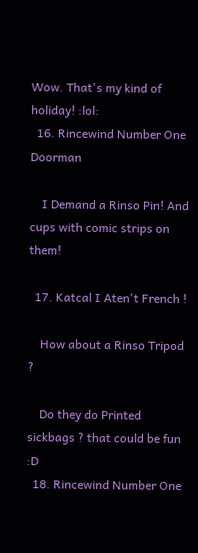Wow. That's my kind of holiday! :lol:
  16. Rincewind Number One Doorman

    I Demand a Rinso Pin! And cups with comic strips on them!

  17. Katcal I Aten't French !

    How about a Rinso Tripod ?

    Do they do Printed sickbags ? that could be fun :D
  18. Rincewind Number One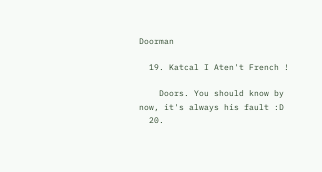Doorman

  19. Katcal I Aten't French !

    Doors. You should know by now, it's always his fault :D
  20.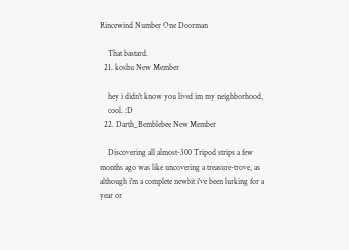Rincewind Number One Doorman

    That bastard.
  21. koshu New Member

    hey i didn't know you lived im my neighborhood,
    cool. :D
  22. Darth_Bemblebee New Member

    Discovering all almost-300 Tripod strips a few months ago was like uncovering a treasure-trove, as although i'm a complete newbit i've been lurking for a year or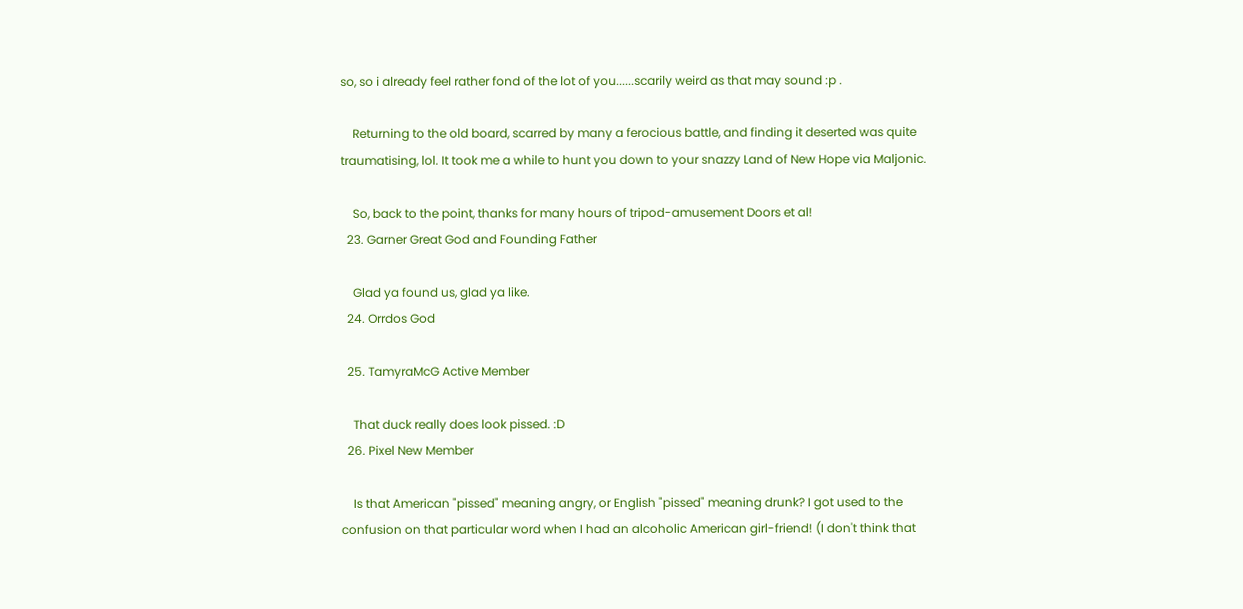so, so i already feel rather fond of the lot of you......scarily weird as that may sound :p .

    Returning to the old board, scarred by many a ferocious battle, and finding it deserted was quite traumatising, lol. It took me a while to hunt you down to your snazzy Land of New Hope via Maljonic.

    So, back to the point, thanks for many hours of tripod-amusement Doors et al!
  23. Garner Great God and Founding Father

    Glad ya found us, glad ya like.
  24. Orrdos God

  25. TamyraMcG Active Member

    That duck really does look pissed. :D
  26. Pixel New Member

    Is that American "pissed" meaning angry, or English "pissed" meaning drunk? I got used to the confusion on that particular word when I had an alcoholic American girl-friend! (I don't think that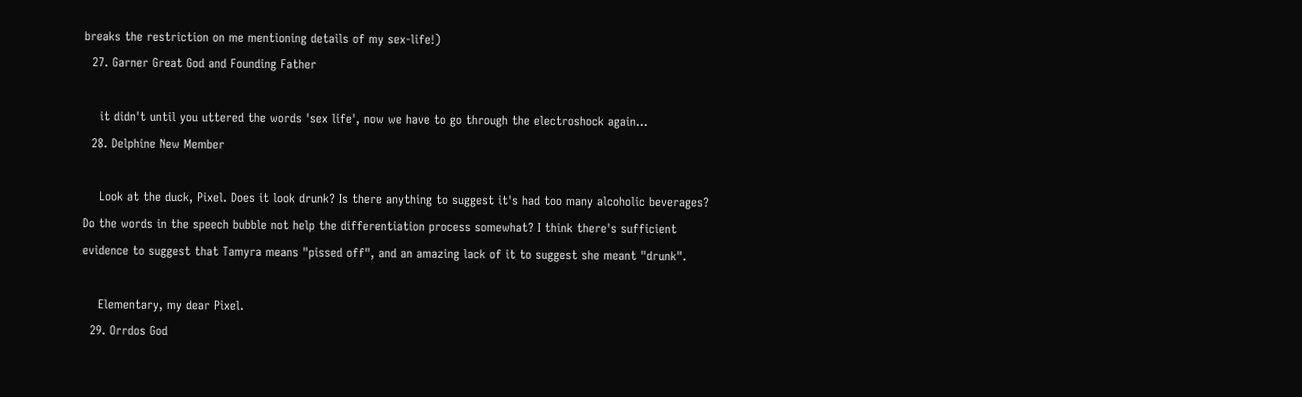breaks the restriction on me mentioning details of my sex-life!)
  27. Garner Great God and Founding Father

    it didn't until you uttered the words 'sex life', now we have to go through the electroshock again...
  28. Delphine New Member

    Look at the duck, Pixel. Does it look drunk? Is there anything to suggest it's had too many alcoholic beverages? Do the words in the speech bubble not help the differentiation process somewhat? I think there's sufficient evidence to suggest that Tamyra means "pissed off", and an amazing lack of it to suggest she meant "drunk".

    Elementary, my dear Pixel.
  29. Orrdos God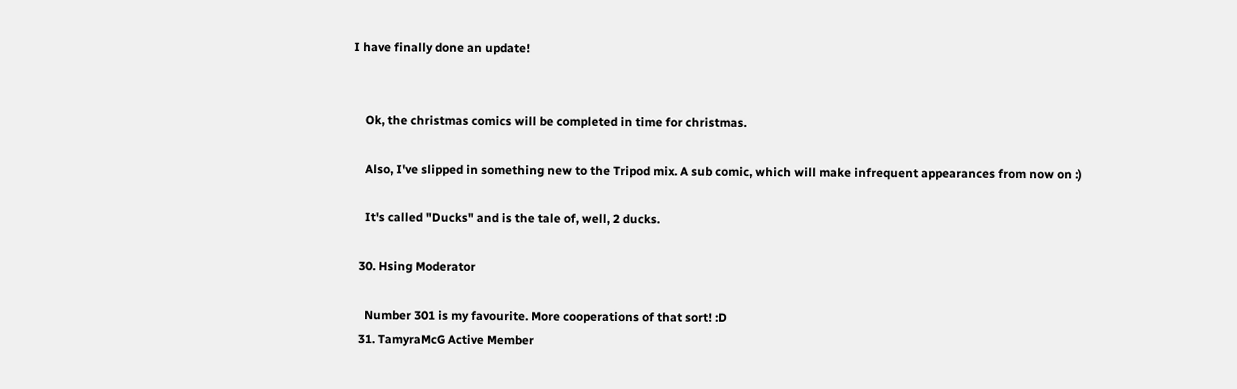I have finally done an update!


    Ok, the christmas comics will be completed in time for christmas.

    Also, I've slipped in something new to the Tripod mix. A sub comic, which will make infrequent appearances from now on :)

    It's called "Ducks" and is the tale of, well, 2 ducks.

  30. Hsing Moderator

    Number 301 is my favourite. More cooperations of that sort! :D
  31. TamyraMcG Active Member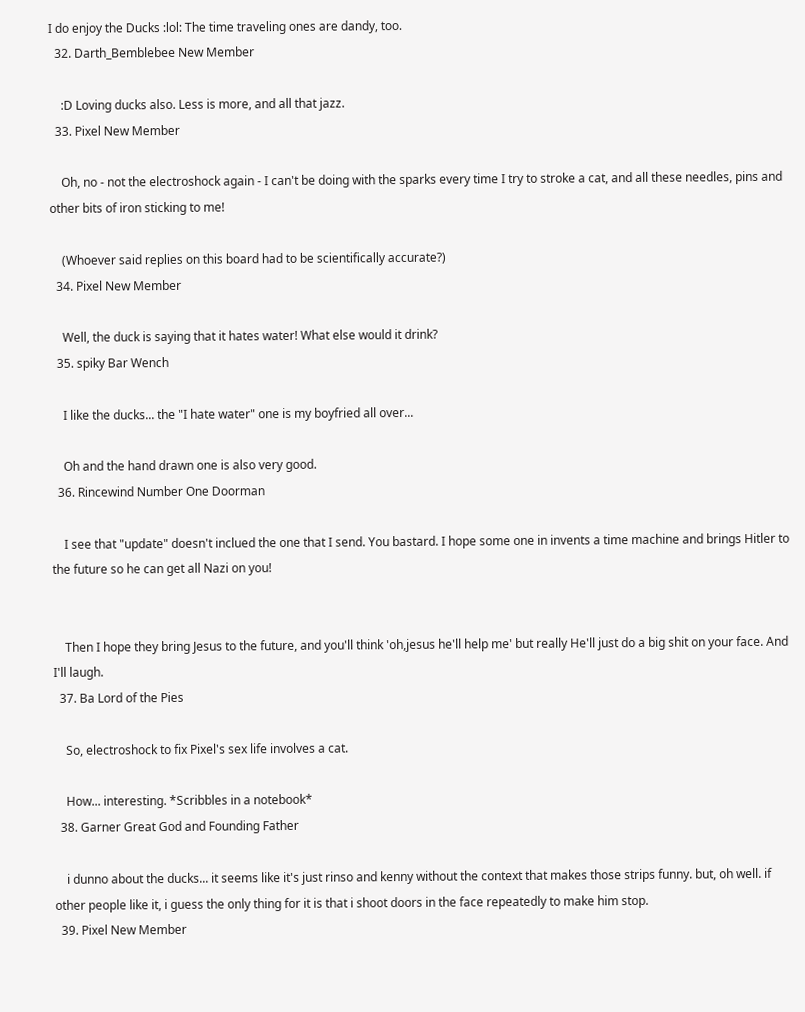I do enjoy the Ducks :lol: The time traveling ones are dandy, too.
  32. Darth_Bemblebee New Member

    :D Loving ducks also. Less is more, and all that jazz.
  33. Pixel New Member

    Oh, no - not the electroshock again - I can't be doing with the sparks every time I try to stroke a cat, and all these needles, pins and other bits of iron sticking to me!

    (Whoever said replies on this board had to be scientifically accurate?)
  34. Pixel New Member

    Well, the duck is saying that it hates water! What else would it drink?
  35. spiky Bar Wench

    I like the ducks... the "I hate water" one is my boyfried all over...

    Oh and the hand drawn one is also very good.
  36. Rincewind Number One Doorman

    I see that "update" doesn't inclued the one that I send. You bastard. I hope some one in invents a time machine and brings Hitler to the future so he can get all Nazi on you!


    Then I hope they bring Jesus to the future, and you'll think 'oh,jesus he'll help me' but really He'll just do a big shit on your face. And I'll laugh.
  37. Ba Lord of the Pies

    So, electroshock to fix Pixel's sex life involves a cat.

    How... interesting. *Scribbles in a notebook*
  38. Garner Great God and Founding Father

    i dunno about the ducks... it seems like it's just rinso and kenny without the context that makes those strips funny. but, oh well. if other people like it, i guess the only thing for it is that i shoot doors in the face repeatedly to make him stop.
  39. Pixel New Member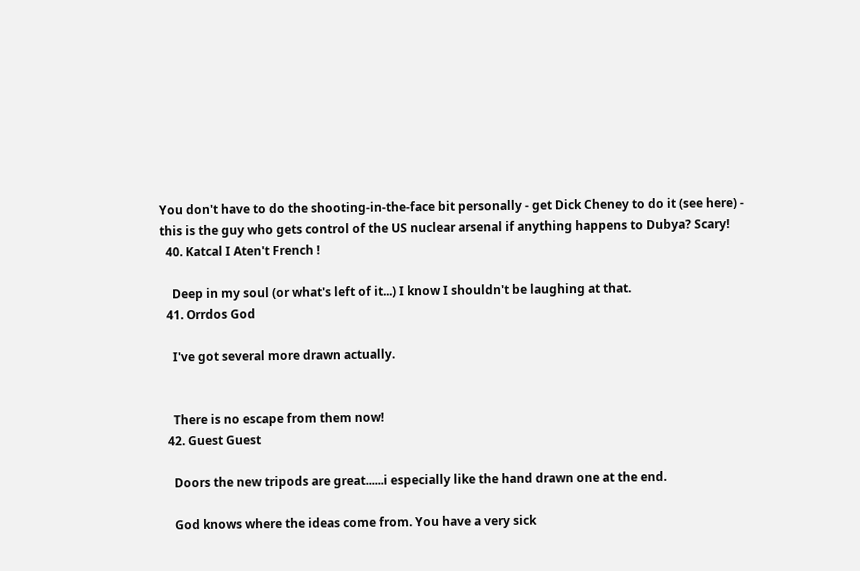You don't have to do the shooting-in-the-face bit personally - get Dick Cheney to do it (see here) - this is the guy who gets control of the US nuclear arsenal if anything happens to Dubya? Scary!
  40. Katcal I Aten't French !

    Deep in my soul (or what's left of it...) I know I shouldn't be laughing at that.
  41. Orrdos God

    I've got several more drawn actually.


    There is no escape from them now!
  42. Guest Guest

    Doors the new tripods are great......i especially like the hand drawn one at the end.

    God knows where the ideas come from. You have a very sick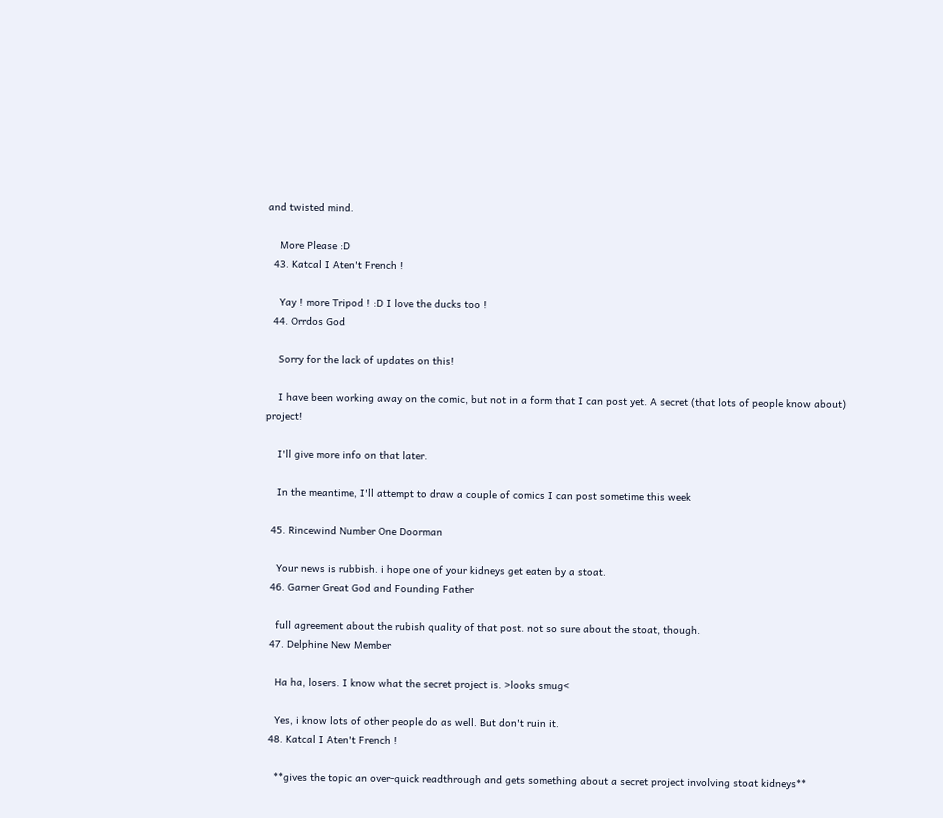and twisted mind.

    More Please :D
  43. Katcal I Aten't French !

    Yay ! more Tripod ! :D I love the ducks too !
  44. Orrdos God

    Sorry for the lack of updates on this!

    I have been working away on the comic, but not in a form that I can post yet. A secret (that lots of people know about) project!

    I'll give more info on that later.

    In the meantime, I'll attempt to draw a couple of comics I can post sometime this week

  45. Rincewind Number One Doorman

    Your news is rubbish. i hope one of your kidneys get eaten by a stoat.
  46. Garner Great God and Founding Father

    full agreement about the rubish quality of that post. not so sure about the stoat, though.
  47. Delphine New Member

    Ha ha, losers. I know what the secret project is. >looks smug<

    Yes, i know lots of other people do as well. But don't ruin it.
  48. Katcal I Aten't French !

    **gives the topic an over-quick readthrough and gets something about a secret project involving stoat kidneys**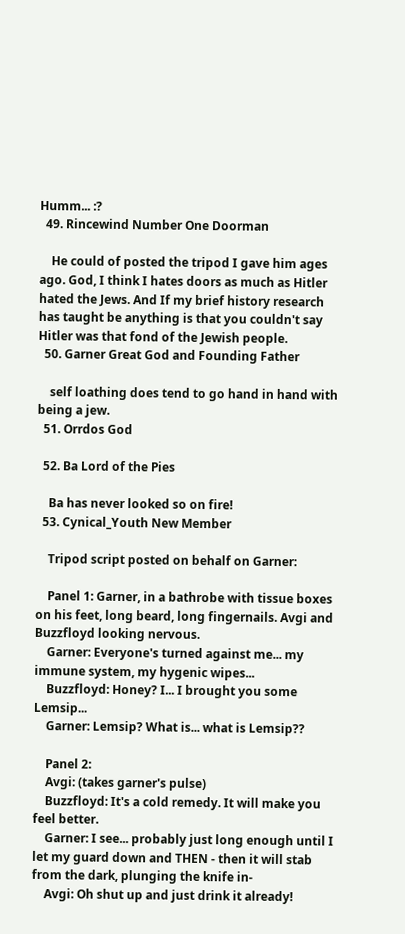Humm... :?
  49. Rincewind Number One Doorman

    He could of posted the tripod I gave him ages ago. God, I think I hates doors as much as Hitler hated the Jews. And If my brief history research has taught be anything is that you couldn't say Hitler was that fond of the Jewish people.
  50. Garner Great God and Founding Father

    self loathing does tend to go hand in hand with being a jew.
  51. Orrdos God

  52. Ba Lord of the Pies

    Ba has never looked so on fire!
  53. Cynical_Youth New Member

    Tripod script posted on behalf on Garner:

    Panel 1: Garner, in a bathrobe with tissue boxes on his feet, long beard, long fingernails. Avgi and Buzzfloyd looking nervous.
    Garner: Everyone's turned against me... my immune system, my hygenic wipes...
    Buzzfloyd: Honey? I... I brought you some Lemsip...
    Garner: Lemsip? What is... what is Lemsip??

    Panel 2:
    Avgi: (takes garner's pulse)
    Buzzfloyd: It's a cold remedy. It will make you feel better.
    Garner: I see... probably just long enough until I let my guard down and THEN - then it will stab from the dark, plunging the knife in-
    Avgi: Oh shut up and just drink it already!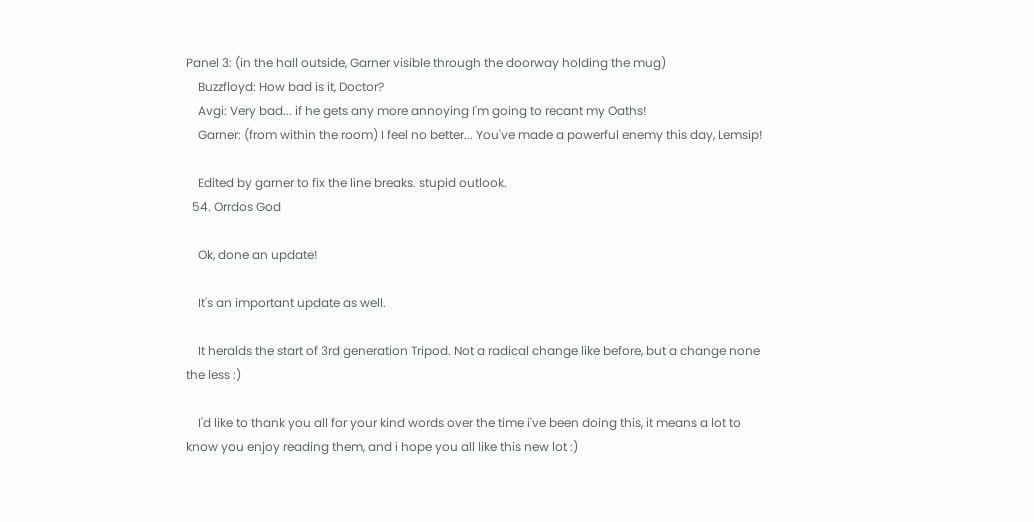Panel 3: (in the hall outside, Garner visible through the doorway holding the mug)
    Buzzfloyd: How bad is it, Doctor?
    Avgi: Very bad... if he gets any more annoying I'm going to recant my Oaths!
    Garner: (from within the room) I feel no better... You've made a powerful enemy this day, Lemsip!

    Edited by garner to fix the line breaks. stupid outlook.
  54. Orrdos God

    Ok, done an update!

    It's an important update as well.

    It heralds the start of 3rd generation Tripod. Not a radical change like before, but a change none the less :)

    I'd like to thank you all for your kind words over the time i've been doing this, it means a lot to know you enjoy reading them, and i hope you all like this new lot :)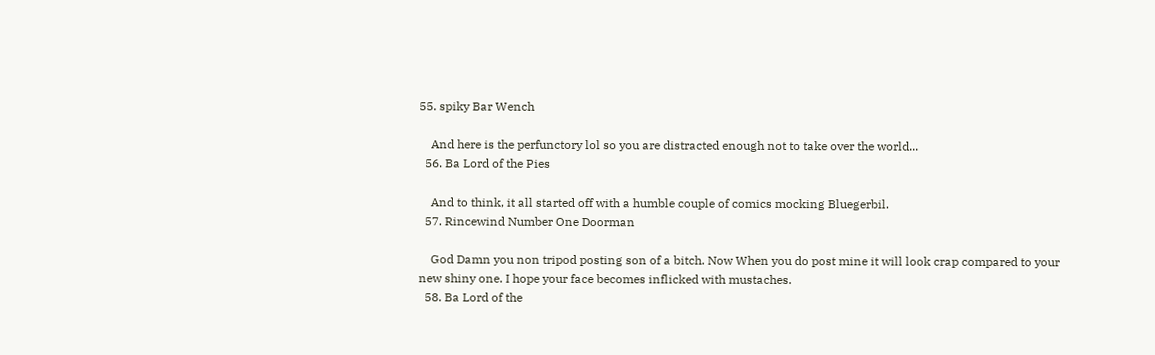55. spiky Bar Wench

    And here is the perfunctory lol so you are distracted enough not to take over the world...
  56. Ba Lord of the Pies

    And to think, it all started off with a humble couple of comics mocking Bluegerbil.
  57. Rincewind Number One Doorman

    God Damn you non tripod posting son of a bitch. Now When you do post mine it will look crap compared to your new shiny one. I hope your face becomes inflicked with mustaches.
  58. Ba Lord of the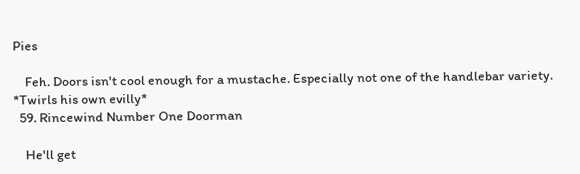Pies

    Feh. Doors isn't cool enough for a mustache. Especially not one of the handlebar variety. *Twirls his own evilly*
  59. Rincewind Number One Doorman

    He'll get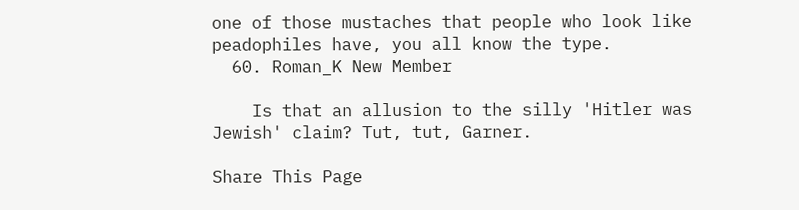one of those mustaches that people who look like peadophiles have, you all know the type.
  60. Roman_K New Member

    Is that an allusion to the silly 'Hitler was Jewish' claim? Tut, tut, Garner.

Share This Page